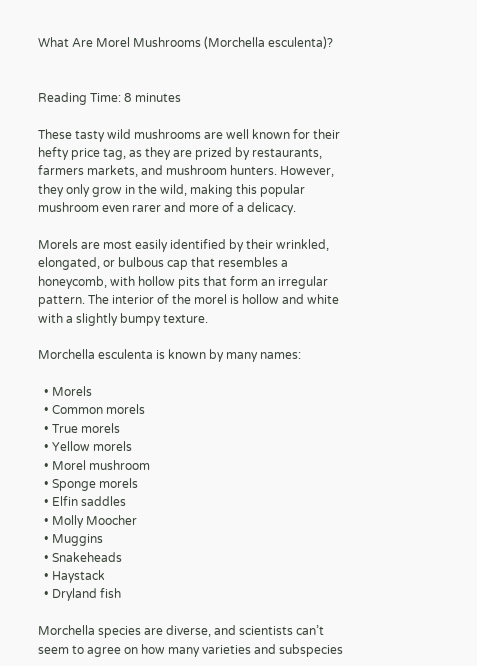What Are Morel Mushrooms (Morchella esculenta)?


Reading Time: 8 minutes

These tasty wild mushrooms are well known for their hefty price tag, as they are prized by restaurants, farmers markets, and mushroom hunters. However, they only grow in the wild, making this popular mushroom even rarer and more of a delicacy.

Morels are most easily identified by their wrinkled, elongated, or bulbous cap that resembles a honeycomb, with hollow pits that form an irregular pattern. The interior of the morel is hollow and white with a slightly bumpy texture.

Morchella esculenta is known by many names:

  • Morels
  • Common morels
  • True morels
  • Yellow morels
  • Morel mushroom
  • Sponge morels
  • Elfin saddles
  • Molly Moocher
  • Muggins
  • Snakeheads
  • Haystack
  • Dryland fish

Morchella species are diverse, and scientists can’t seem to agree on how many varieties and subspecies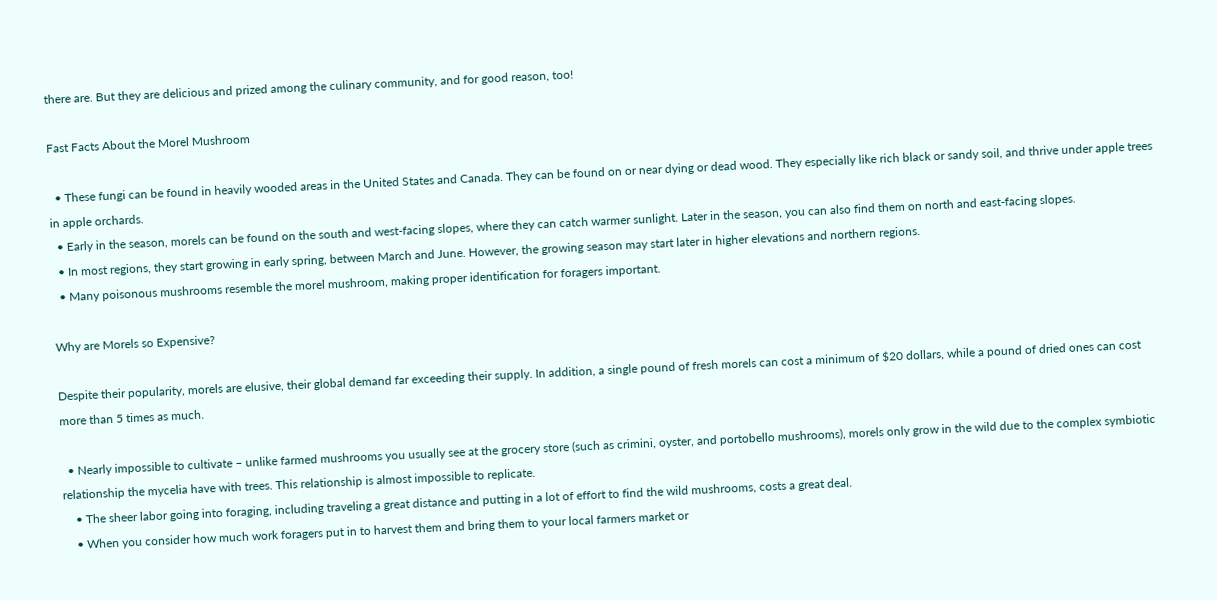there are. But they are delicious and prized among the culinary community, and for good reason, too!

Fast Facts About the Morel Mushroom

  • These fungi can be found in heavily wooded areas in the United States and Canada. They can be found on or near dying or dead wood. They especially like rich black or sandy soil, and thrive under apple trees in apple orchards.
  • Early in the season, morels can be found on the south and west-facing slopes, where they can catch warmer sunlight. Later in the season, you can also find them on north and east-facing slopes.
  • In most regions, they start growing in early spring, between March and June. However, the growing season may start later in higher elevations and northern regions.
  • Many poisonous mushrooms resemble the morel mushroom, making proper identification for foragers important.

Why are Morels so Expensive?

Despite their popularity, morels are elusive, their global demand far exceeding their supply. In addition, a single pound of fresh morels can cost a minimum of $20 dollars, while a pound of dried ones can cost more than 5 times as much.

  • Nearly impossible to cultivate – unlike farmed mushrooms you usually see at the grocery store (such as crimini, oyster, and portobello mushrooms), morels only grow in the wild due to the complex symbiotic relationship the mycelia have with trees. This relationship is almost impossible to replicate.
    • The sheer labor going into foraging, including traveling a great distance and putting in a lot of effort to find the wild mushrooms, costs a great deal.
    • When you consider how much work foragers put in to harvest them and bring them to your local farmers market or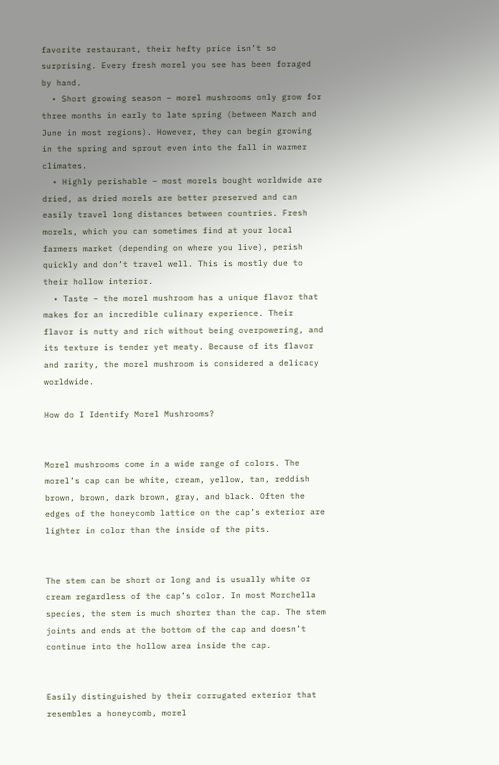favorite restaurant, their hefty price isn’t so surprising. Every fresh morel you see has been foraged by hand.
  • Short growing season – morel mushrooms only grow for three months in early to late spring (between March and June in most regions). However, they can begin growing in the spring and sprout even into the fall in warmer climates.
  • Highly perishable – most morels bought worldwide are dried, as dried morels are better preserved and can easily travel long distances between countries. Fresh morels, which you can sometimes find at your local farmers market (depending on where you live), perish quickly and don’t travel well. This is mostly due to their hollow interior.
  • Taste – the morel mushroom has a unique flavor that makes for an incredible culinary experience. Their flavor is nutty and rich without being overpowering, and its texture is tender yet meaty. Because of its flavor and rarity, the morel mushroom is considered a delicacy worldwide.

How do I Identify Morel Mushrooms?


Morel mushrooms come in a wide range of colors. The morel’s cap can be white, cream, yellow, tan, reddish brown, brown, dark brown, gray, and black. Often the edges of the honeycomb lattice on the cap’s exterior are lighter in color than the inside of the pits.


The stem can be short or long and is usually white or cream regardless of the cap’s color. In most Morchella species, the stem is much shorter than the cap. The stem joints and ends at the bottom of the cap and doesn’t continue into the hollow area inside the cap.


Easily distinguished by their corrugated exterior that resembles a honeycomb, morel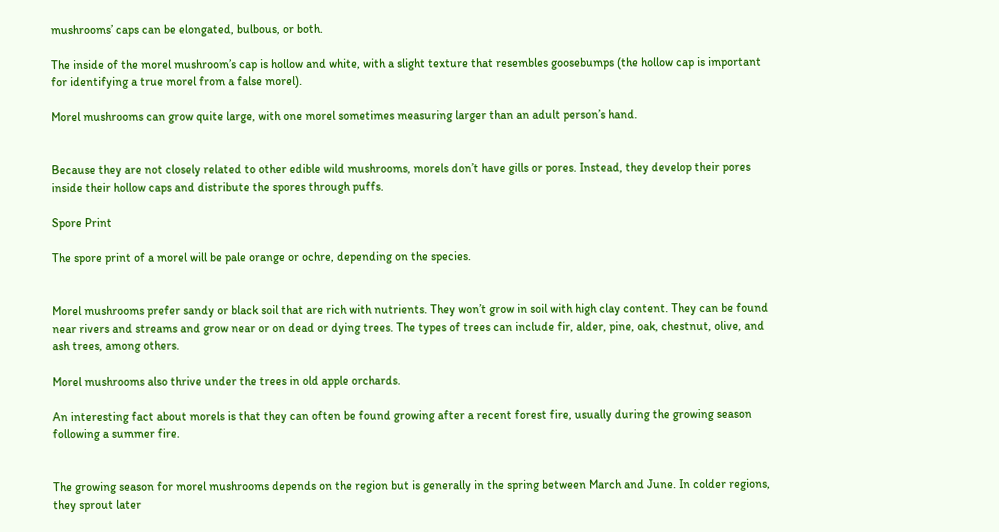mushrooms’ caps can be elongated, bulbous, or both.

The inside of the morel mushroom’s cap is hollow and white, with a slight texture that resembles goosebumps (the hollow cap is important for identifying a true morel from a false morel).

Morel mushrooms can grow quite large, with one morel sometimes measuring larger than an adult person’s hand.


Because they are not closely related to other edible wild mushrooms, morels don’t have gills or pores. Instead, they develop their pores inside their hollow caps and distribute the spores through puffs.

Spore Print

The spore print of a morel will be pale orange or ochre, depending on the species.


Morel mushrooms prefer sandy or black soil that are rich with nutrients. They won’t grow in soil with high clay content. They can be found near rivers and streams and grow near or on dead or dying trees. The types of trees can include fir, alder, pine, oak, chestnut, olive, and ash trees, among others.

Morel mushrooms also thrive under the trees in old apple orchards.

An interesting fact about morels is that they can often be found growing after a recent forest fire, usually during the growing season following a summer fire.


The growing season for morel mushrooms depends on the region but is generally in the spring between March and June. In colder regions, they sprout later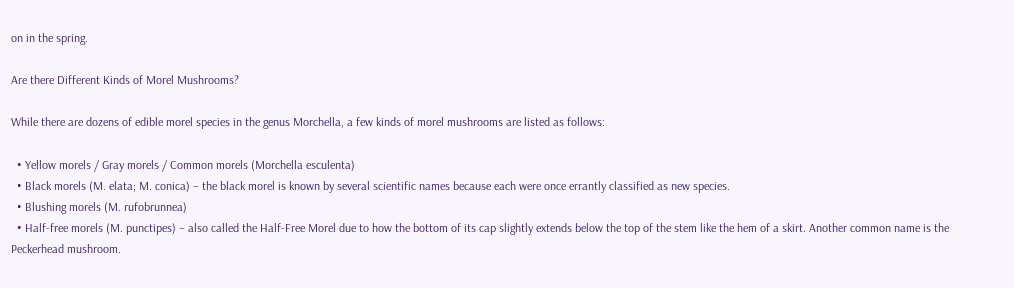on in the spring.

Are there Different Kinds of Morel Mushrooms?

While there are dozens of edible morel species in the genus Morchella, a few kinds of morel mushrooms are listed as follows:

  • Yellow morels / Gray morels / Common morels (Morchella esculenta)
  • Black morels (M. elata; M. conica) – the black morel is known by several scientific names because each were once errantly classified as new species.
  • Blushing morels (M. rufobrunnea)
  • Half-free morels (M. punctipes) – also called the Half-Free Morel due to how the bottom of its cap slightly extends below the top of the stem like the hem of a skirt. Another common name is the Peckerhead mushroom.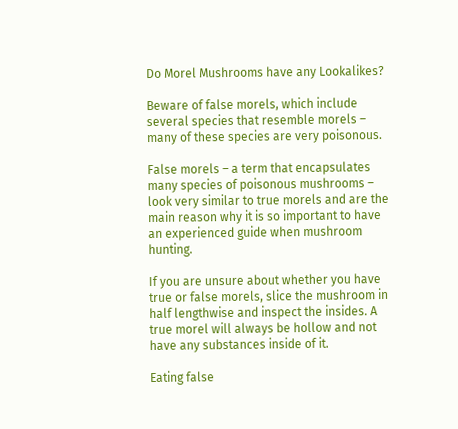Do Morel Mushrooms have any Lookalikes?

Beware of false morels, which include several species that resemble morels – many of these species are very poisonous.

False morels – a term that encapsulates many species of poisonous mushrooms – look very similar to true morels and are the main reason why it is so important to have an experienced guide when mushroom hunting.

If you are unsure about whether you have true or false morels, slice the mushroom in half lengthwise and inspect the insides. A true morel will always be hollow and not have any substances inside of it.

Eating false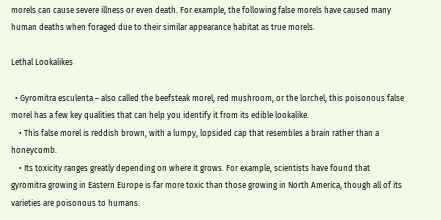morels can cause severe illness or even death. For example, the following false morels have caused many human deaths when foraged due to their similar appearance habitat as true morels.

Lethal Lookalikes

  • Gyromitra esculenta – also called the beefsteak morel, red mushroom, or the lorchel, this poisonous false morel has a few key qualities that can help you identify it from its edible lookalike.
    • This false morel is reddish brown, with a lumpy, lopsided cap that resembles a brain rather than a honeycomb.
    • Its toxicity ranges greatly depending on where it grows. For example, scientists have found that gyromitra growing in Eastern Europe is far more toxic than those growing in North America, though all of its varieties are poisonous to humans.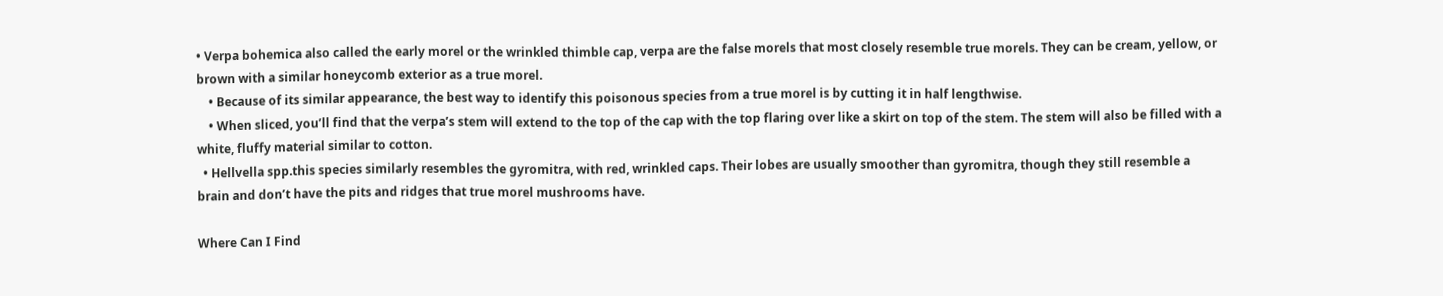• Verpa bohemica also called the early morel or the wrinkled thimble cap, verpa are the false morels that most closely resemble true morels. They can be cream, yellow, or brown with a similar honeycomb exterior as a true morel.
    • Because of its similar appearance, the best way to identify this poisonous species from a true morel is by cutting it in half lengthwise.
    • When sliced, you’ll find that the verpa’s stem will extend to the top of the cap with the top flaring over like a skirt on top of the stem. The stem will also be filled with a white, fluffy material similar to cotton.
  • Hellvella spp.this species similarly resembles the gyromitra, with red, wrinkled caps. Their lobes are usually smoother than gyromitra, though they still resemble a brain and don’t have the pits and ridges that true morel mushrooms have.

Where Can I Find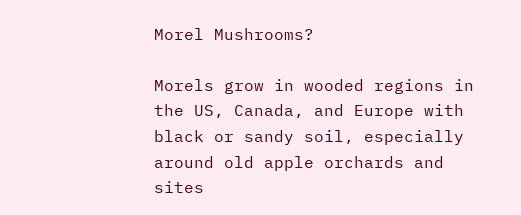Morel Mushrooms?

Morels grow in wooded regions in the US, Canada, and Europe with black or sandy soil, especially around old apple orchards and sites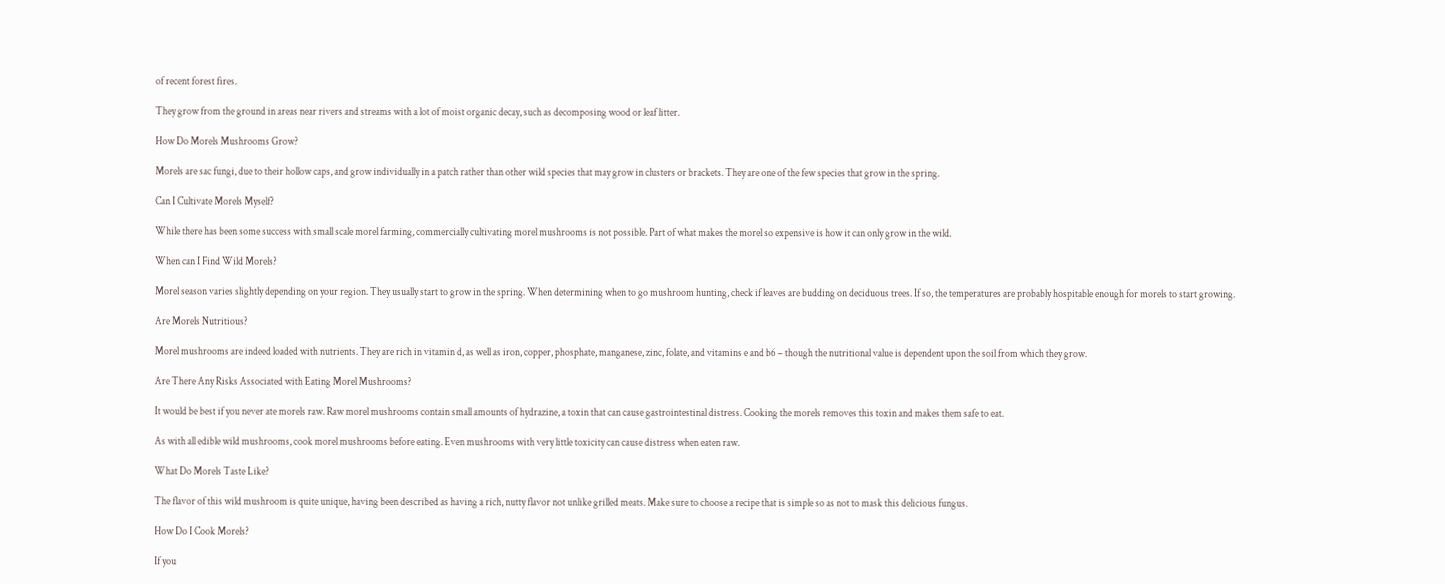of recent forest fires.

They grow from the ground in areas near rivers and streams with a lot of moist organic decay, such as decomposing wood or leaf litter.

How Do Morels Mushrooms Grow?

Morels are sac fungi, due to their hollow caps, and grow individually in a patch rather than other wild species that may grow in clusters or brackets. They are one of the few species that grow in the spring.

Can I Cultivate Morels Myself?

While there has been some success with small scale morel farming, commercially cultivating morel mushrooms is not possible. Part of what makes the morel so expensive is how it can only grow in the wild.

When can I Find Wild Morels?

Morel season varies slightly depending on your region. They usually start to grow in the spring. When determining when to go mushroom hunting, check if leaves are budding on deciduous trees. If so, the temperatures are probably hospitable enough for morels to start growing.

Are Morels Nutritious?

Morel mushrooms are indeed loaded with nutrients. They are rich in vitamin d, as well as iron, copper, phosphate, manganese, zinc, folate, and vitamins e and b6 – though the nutritional value is dependent upon the soil from which they grow.

Are There Any Risks Associated with Eating Morel Mushrooms?

It would be best if you never ate morels raw. Raw morel mushrooms contain small amounts of hydrazine, a toxin that can cause gastrointestinal distress. Cooking the morels removes this toxin and makes them safe to eat.

As with all edible wild mushrooms, cook morel mushrooms before eating. Even mushrooms with very little toxicity can cause distress when eaten raw.

What Do Morels Taste Like?

The flavor of this wild mushroom is quite unique, having been described as having a rich, nutty flavor not unlike grilled meats. Make sure to choose a recipe that is simple so as not to mask this delicious fungus.

How Do I Cook Morels?

If you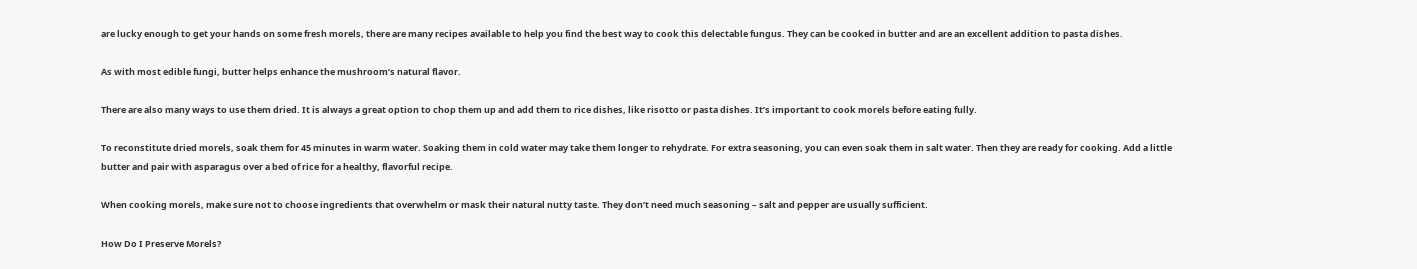are lucky enough to get your hands on some fresh morels, there are many recipes available to help you find the best way to cook this delectable fungus. They can be cooked in butter and are an excellent addition to pasta dishes.

As with most edible fungi, butter helps enhance the mushroom’s natural flavor.

There are also many ways to use them dried. It is always a great option to chop them up and add them to rice dishes, like risotto or pasta dishes. It’s important to cook morels before eating fully.

To reconstitute dried morels, soak them for 45 minutes in warm water. Soaking them in cold water may take them longer to rehydrate. For extra seasoning, you can even soak them in salt water. Then they are ready for cooking. Add a little butter and pair with asparagus over a bed of rice for a healthy, flavorful recipe.

When cooking morels, make sure not to choose ingredients that overwhelm or mask their natural nutty taste. They don’t need much seasoning – salt and pepper are usually sufficient.

How Do I Preserve Morels?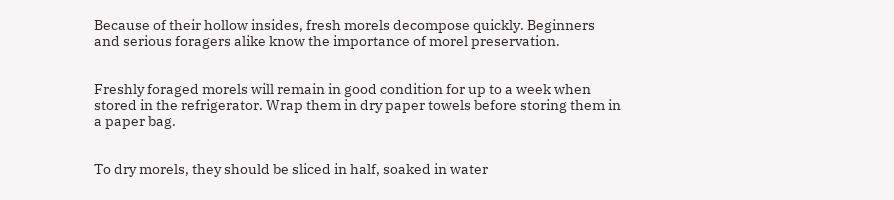Because of their hollow insides, fresh morels decompose quickly. Beginners and serious foragers alike know the importance of morel preservation.


Freshly foraged morels will remain in good condition for up to a week when stored in the refrigerator. Wrap them in dry paper towels before storing them in a paper bag.


To dry morels, they should be sliced in half, soaked in water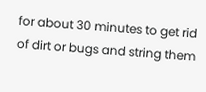for about 30 minutes to get rid of dirt or bugs and string them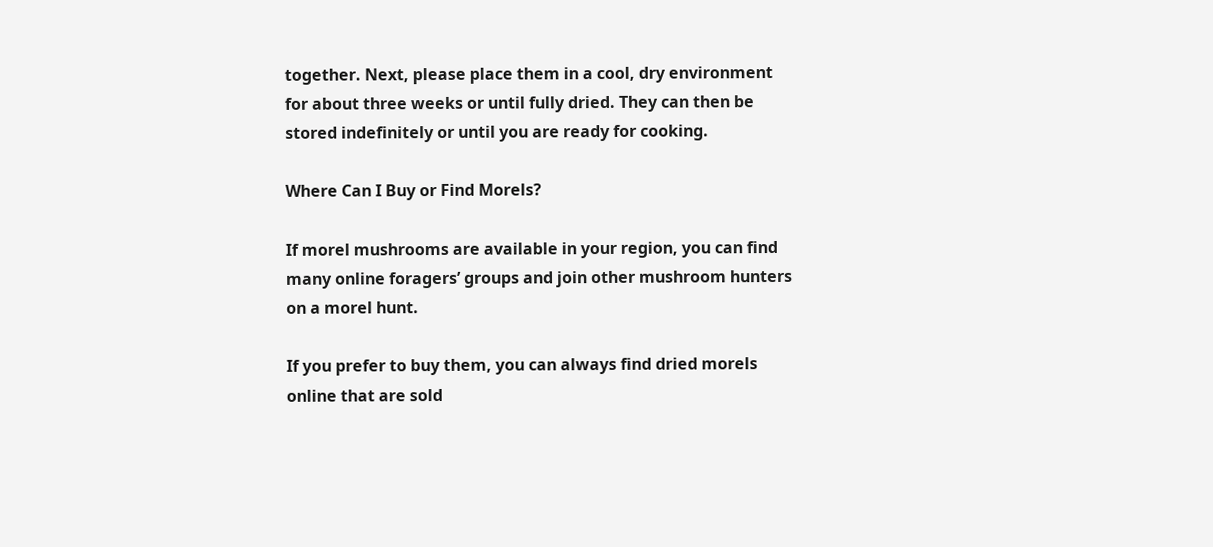together. Next, please place them in a cool, dry environment for about three weeks or until fully dried. They can then be stored indefinitely or until you are ready for cooking.

Where Can I Buy or Find Morels?

If morel mushrooms are available in your region, you can find many online foragers’ groups and join other mushroom hunters on a morel hunt.

If you prefer to buy them, you can always find dried morels online that are sold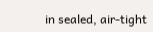in sealed, air-tight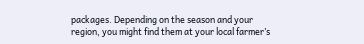packages. Depending on the season and your region, you might find them at your local farmer’s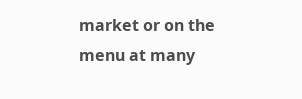market or on the menu at many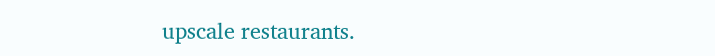upscale restaurants.